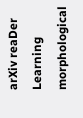arXiv reaDer
Learning morphological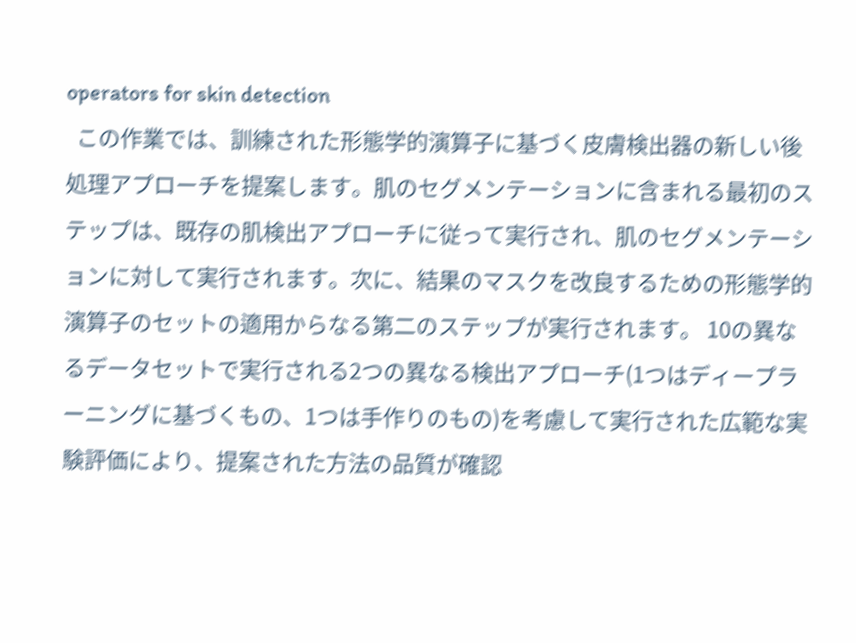operators for skin detection
  この作業では、訓練された形態学的演算子に基づく皮膚検出器の新しい後処理アプローチを提案します。肌のセグメンテーションに含まれる最初のステップは、既存の肌検出アプローチに従って実行され、肌のセグメンテーションに対して実行されます。次に、結果のマスクを改良するための形態学的演算子のセットの適用からなる第二のステップが実行されます。 10の異なるデータセットで実行される2つの異なる検出アプローチ(1つはディープラーニングに基づくもの、1つは手作りのもの)を考慮して実行された広範な実験評価により、提案された方法の品質が確認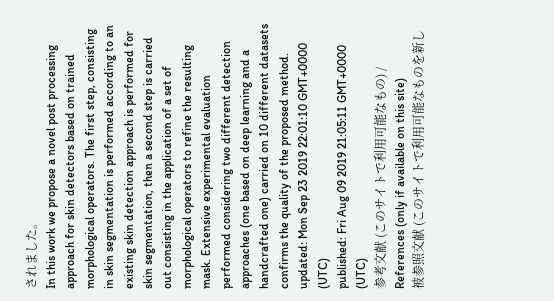されました。
In this work we propose a novel post processing approach for skin detectors based on trained morphological operators. The first step, consisting in skin segmentation is performed according to an existing skin detection approach is performed for skin segmentation, then a second step is carried out consisting in the application of a set of morphological operators to refine the resulting mask. Extensive experimental evaluation performed considering two different detection approaches (one based on deep learning and a handcrafted one) carried on 10 different datasets confirms the quality of the proposed method.
updated: Mon Sep 23 2019 22:01:10 GMT+0000 (UTC)
published: Fri Aug 09 2019 21:05:11 GMT+0000 (UTC)
参考文献 (このサイトで利用可能なもの) / References (only if available on this site)
被参照文献 (このサイトで利用可能なものを新し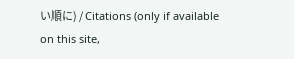い順に) / Citations (only if available on this site,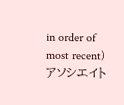in order of most recent)アソシエイト